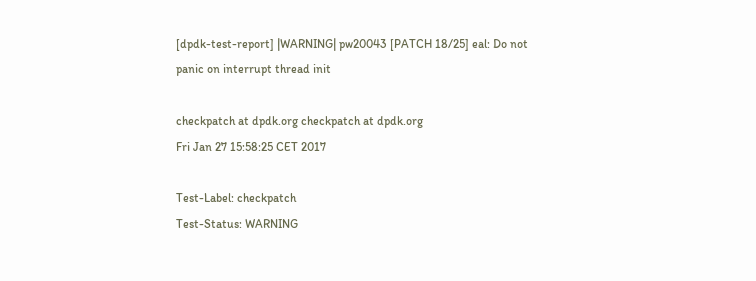[dpdk-test-report] |WARNING| pw20043 [PATCH 18/25] eal: Do not panic on interrupt thread init

checkpatch at dpdk.org checkpatch at dpdk.org
Fri Jan 27 15:58:25 CET 2017

Test-Label: checkpatch
Test-Status: WARNING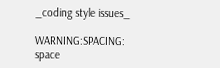_coding style issues_

WARNING:SPACING: space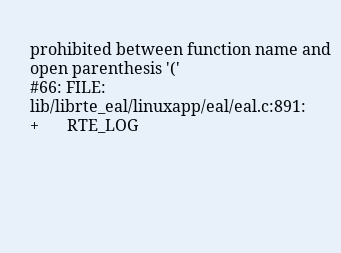prohibited between function name and open parenthesis '('
#66: FILE: lib/librte_eal/linuxapp/eal/eal.c:891:
+       RTE_LOG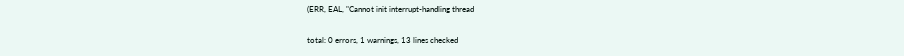(ERR, EAL, "Cannot init interrupt-handling thread

total: 0 errors, 1 warnings, 13 lines checked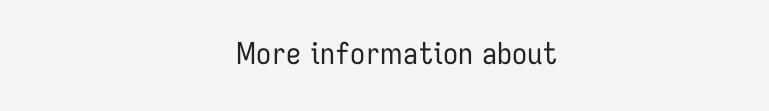More information about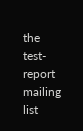the test-report mailing list